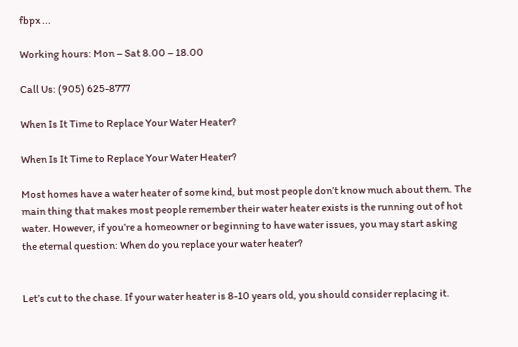fbpx ...

Working hours: Mon – Sat 8.00 – 18.00

Call Us: (905) 625-8777

When Is It Time to Replace Your Water Heater?

When Is It Time to Replace Your Water Heater?

Most homes have a water heater of some kind, but most people don’t know much about them. The main thing that makes most people remember their water heater exists is the running out of hot water. However, if you’re a homeowner or beginning to have water issues, you may start asking the eternal question: When do you replace your water heater?


Let’s cut to the chase. If your water heater is 8-10 years old, you should consider replacing it.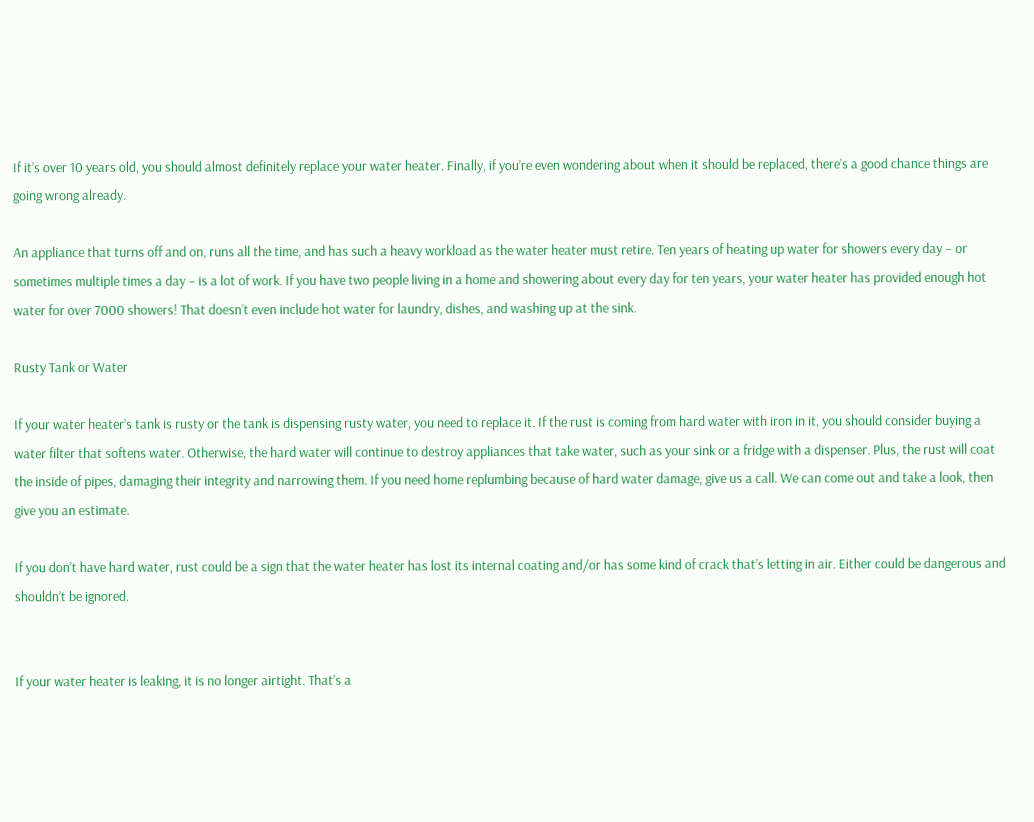If it’s over 10 years old, you should almost definitely replace your water heater. Finally, if you’re even wondering about when it should be replaced, there’s a good chance things are going wrong already.

An appliance that turns off and on, runs all the time, and has such a heavy workload as the water heater must retire. Ten years of heating up water for showers every day – or sometimes multiple times a day – is a lot of work. If you have two people living in a home and showering about every day for ten years, your water heater has provided enough hot water for over 7000 showers! That doesn’t even include hot water for laundry, dishes, and washing up at the sink.

Rusty Tank or Water

If your water heater’s tank is rusty or the tank is dispensing rusty water, you need to replace it. If the rust is coming from hard water with iron in it, you should consider buying a water filter that softens water. Otherwise, the hard water will continue to destroy appliances that take water, such as your sink or a fridge with a dispenser. Plus, the rust will coat the inside of pipes, damaging their integrity and narrowing them. If you need home replumbing because of hard water damage, give us a call. We can come out and take a look, then give you an estimate.

If you don’t have hard water, rust could be a sign that the water heater has lost its internal coating and/or has some kind of crack that’s letting in air. Either could be dangerous and shouldn’t be ignored.


If your water heater is leaking, it is no longer airtight. That’s a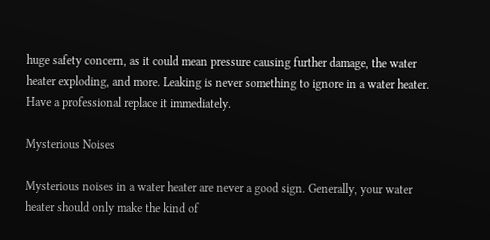huge safety concern, as it could mean pressure causing further damage, the water heater exploding, and more. Leaking is never something to ignore in a water heater. Have a professional replace it immediately.

Mysterious Noises

Mysterious noises in a water heater are never a good sign. Generally, your water heater should only make the kind of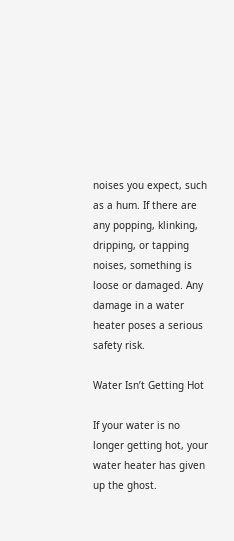noises you expect, such as a hum. If there are any popping, klinking, dripping, or tapping noises, something is loose or damaged. Any damage in a water heater poses a serious safety risk.

Water Isn’t Getting Hot

If your water is no longer getting hot, your water heater has given up the ghost.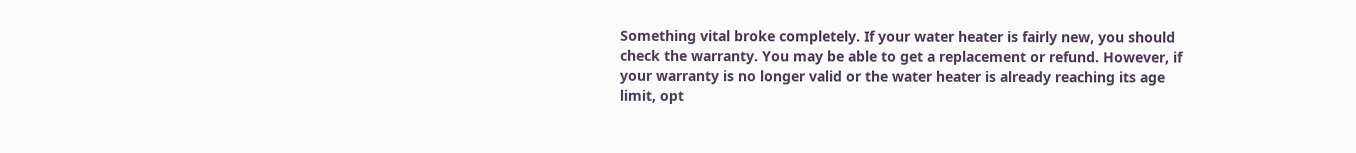Something vital broke completely. If your water heater is fairly new, you should check the warranty. You may be able to get a replacement or refund. However, if your warranty is no longer valid or the water heater is already reaching its age limit, opt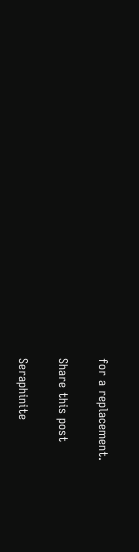for a replacement.

Share this post

Seraphinite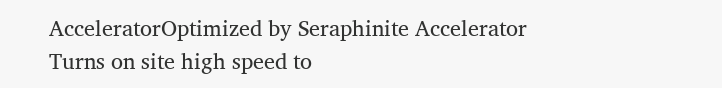AcceleratorOptimized by Seraphinite Accelerator
Turns on site high speed to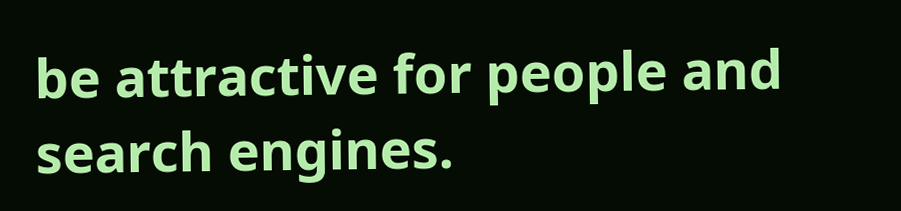be attractive for people and search engines.